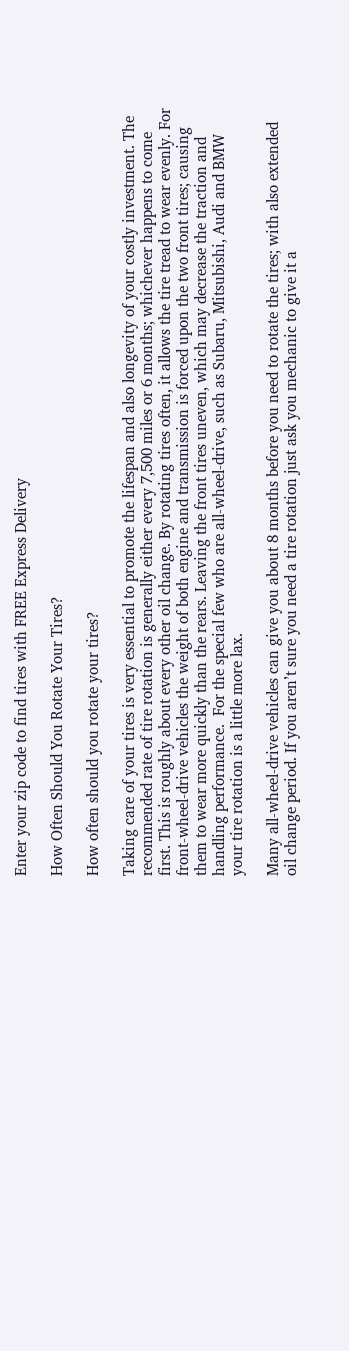Enter your zip code to find tires with FREE Express Delivery

How Often Should You Rotate Your Tires?

How often should you rotate your tires?

Taking care of your tires is very essential to promote the lifespan and also longevity of your costly investment. The recommended rate of tire rotation is generally either every 7,500 miles or 6 months; whichever happens to come first. This is roughly about every other oil change. By rotating tires often, it allows the tire tread to wear evenly. For front-wheel-drive vehicles the weight of both engine and transmission is forced upon the two front tires; causing them to wear more quickly than the rears. Leaving the front tires uneven, which may decrease the traction and handling performance.  For the special few who are all-wheel-drive, such as Subaru, Mitsubishi, Audi and BMW your tire rotation is a little more lax.

Many all-wheel-drive vehicles can give you about 8 months before you need to rotate the tires; with also extended oil change period. If you aren’t sure you need a tire rotation just ask you mechanic to give it a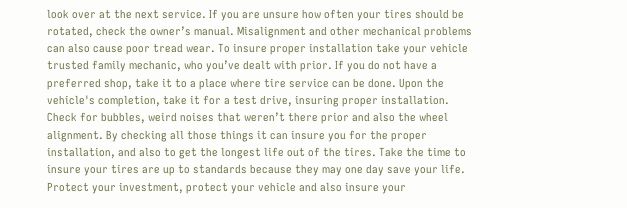look over at the next service. If you are unsure how often your tires should be rotated, check the owner’s manual. Misalignment and other mechanical problems can also cause poor tread wear. To insure proper installation take your vehicle trusted family mechanic, who you’ve dealt with prior. If you do not have a preferred shop, take it to a place where tire service can be done. Upon the vehicle's completion, take it for a test drive, insuring proper installation. Check for bubbles, weird noises that weren’t there prior and also the wheel alignment. By checking all those things it can insure you for the proper installation, and also to get the longest life out of the tires. Take the time to insure your tires are up to standards because they may one day save your life. Protect your investment, protect your vehicle and also insure your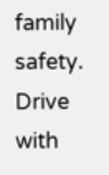family safety. Drive with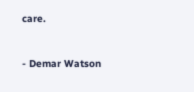care.


- Demar Watson